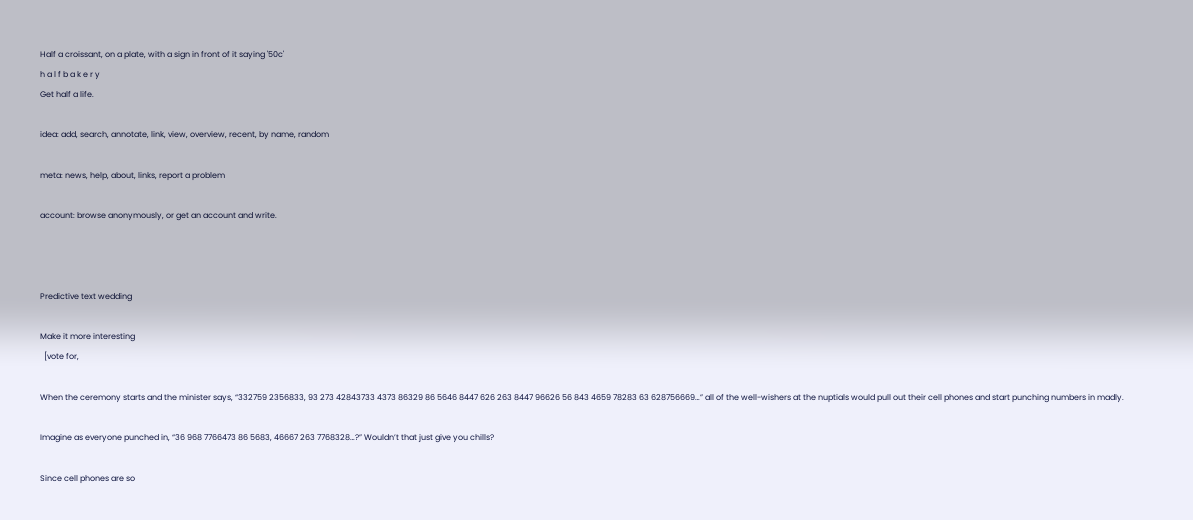Half a croissant, on a plate, with a sign in front of it saying '50c'
h a l f b a k e r y
Get half a life.

idea: add, search, annotate, link, view, overview, recent, by name, random

meta: news, help, about, links, report a problem

account: browse anonymously, or get an account and write.



Predictive text wedding

Make it more interesting
  [vote for,

When the ceremony starts and the minister says, “332759 2356833, 93 273 42843733 4373 86329 86 5646 8447 626 263 8447 96626 56 843 4659 78283 63 628756669…” all of the well-wishers at the nuptials would pull out their cell phones and start punching numbers in madly.

Imagine as everyone punched in, “36 968 7766473 86 5683, 46667 263 7768328…?” Wouldn’t that just give you chills?

Since cell phones are so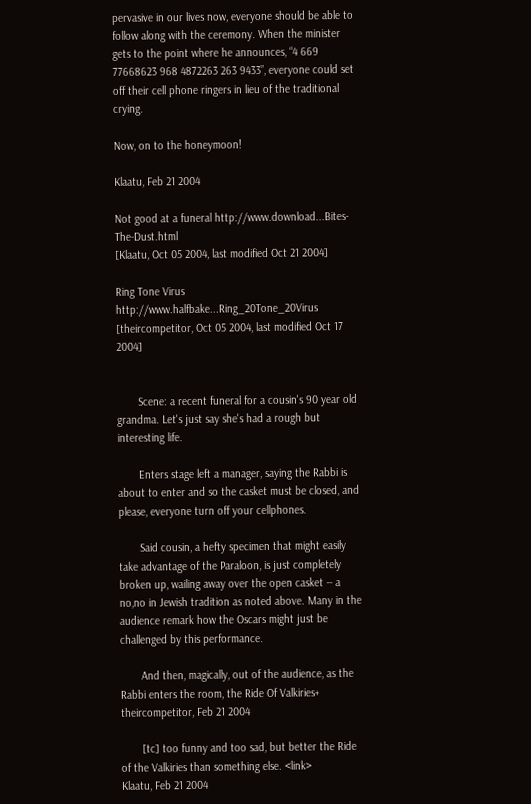pervasive in our lives now, everyone should be able to follow along with the ceremony. When the minister gets to the point where he announces, “4 669 77668623 968 4872263 263 9433”, everyone could set off their cell phone ringers in lieu of the traditional crying.

Now, on to the honeymoon!

Klaatu, Feb 21 2004

Not good at a funeral http://www.download...Bites-The-Dust.html
[Klaatu, Oct 05 2004, last modified Oct 21 2004]

Ring Tone Virus http://www.halfbake...Ring_20Tone_20Virus
[theircompetitor, Oct 05 2004, last modified Oct 17 2004]


       Scene: a recent funeral for a cousin's 90 year old grandma. Let's just say she's had a rough but interesting life.

       Enters stage left a manager, saying the Rabbi is about to enter and so the casket must be closed, and please, everyone turn off your cellphones.

       Said cousin, a hefty specimen that might easily take advantage of the Paraloon, is just completely broken up, wailing away over the open casket -- a no,no in Jewish tradition as noted above. Many in the audience remark how the Oscars might just be challenged by this performance.

       And then, magically, out of the audience, as the Rabbi enters the room, the Ride Of Valkiries+
theircompetitor, Feb 21 2004

       [tc] too funny and too sad, but better the Ride of the Valkiries than something else. <link>
Klaatu, Feb 21 2004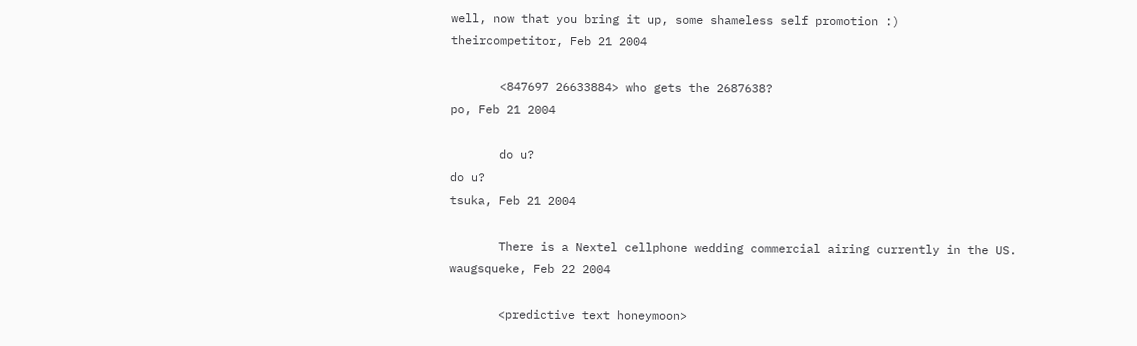well, now that you bring it up, some shameless self promotion :)
theircompetitor, Feb 21 2004

       <847697 26633884> who gets the 2687638?
po, Feb 21 2004

       do u?
do u?
tsuka, Feb 21 2004

       There is a Nextel cellphone wedding commercial airing currently in the US.
waugsqueke, Feb 22 2004

       <predictive text honeymoon>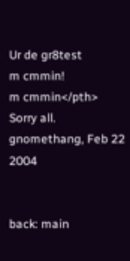Ur de gr8test
m cmmin!
m cmmin</pth>
Sorry all.
gnomethang, Feb 22 2004


back: main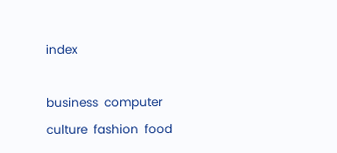index

business  computer  culture  fashion  food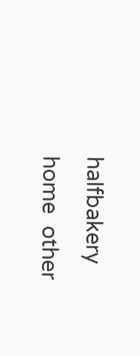halfbakery  home  other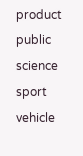product  public  science  sport  vehicle